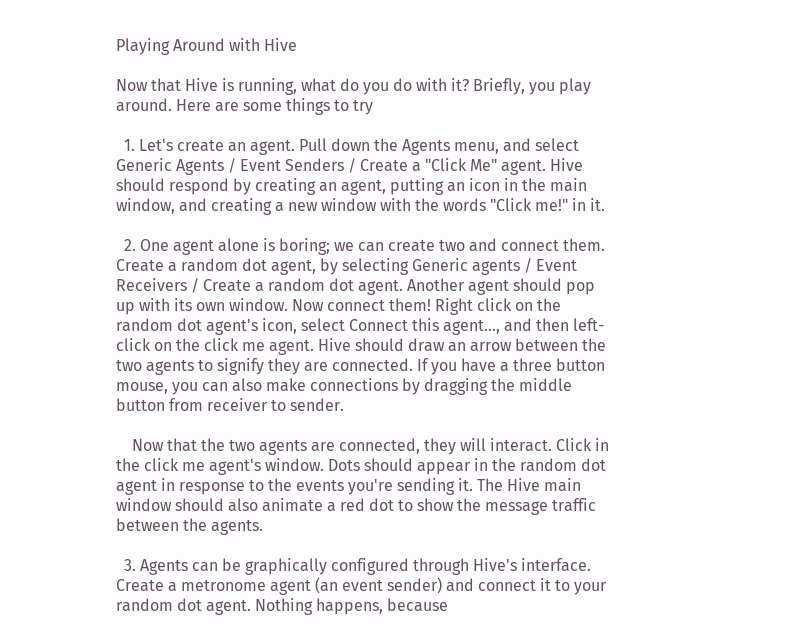Playing Around with Hive

Now that Hive is running, what do you do with it? Briefly, you play around. Here are some things to try

  1. Let's create an agent. Pull down the Agents menu, and select Generic Agents / Event Senders / Create a "Click Me" agent. Hive should respond by creating an agent, putting an icon in the main window, and creating a new window with the words "Click me!" in it.

  2. One agent alone is boring; we can create two and connect them. Create a random dot agent, by selecting Generic agents / Event Receivers / Create a random dot agent. Another agent should pop up with its own window. Now connect them! Right click on the random dot agent's icon, select Connect this agent..., and then left-click on the click me agent. Hive should draw an arrow between the two agents to signify they are connected. If you have a three button mouse, you can also make connections by dragging the middle button from receiver to sender.

    Now that the two agents are connected, they will interact. Click in the click me agent's window. Dots should appear in the random dot agent in response to the events you're sending it. The Hive main window should also animate a red dot to show the message traffic between the agents.

  3. Agents can be graphically configured through Hive's interface. Create a metronome agent (an event sender) and connect it to your random dot agent. Nothing happens, because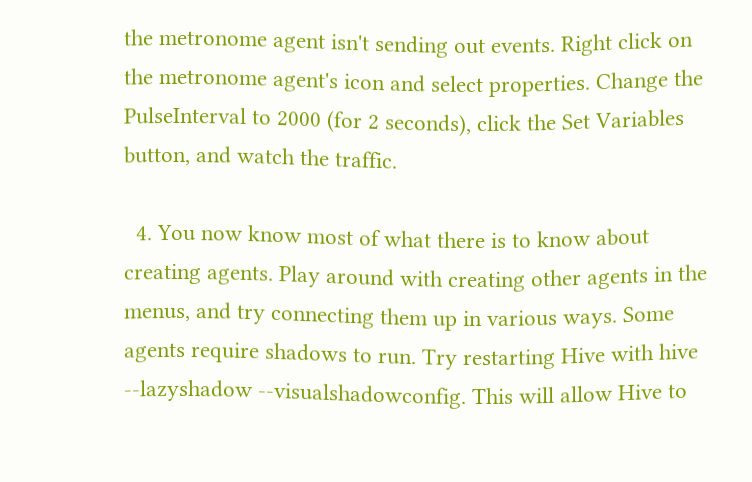the metronome agent isn't sending out events. Right click on the metronome agent's icon and select properties. Change the PulseInterval to 2000 (for 2 seconds), click the Set Variables button, and watch the traffic.

  4. You now know most of what there is to know about creating agents. Play around with creating other agents in the menus, and try connecting them up in various ways. Some agents require shadows to run. Try restarting Hive with hive --lazyshadow --visualshadowconfig. This will allow Hive to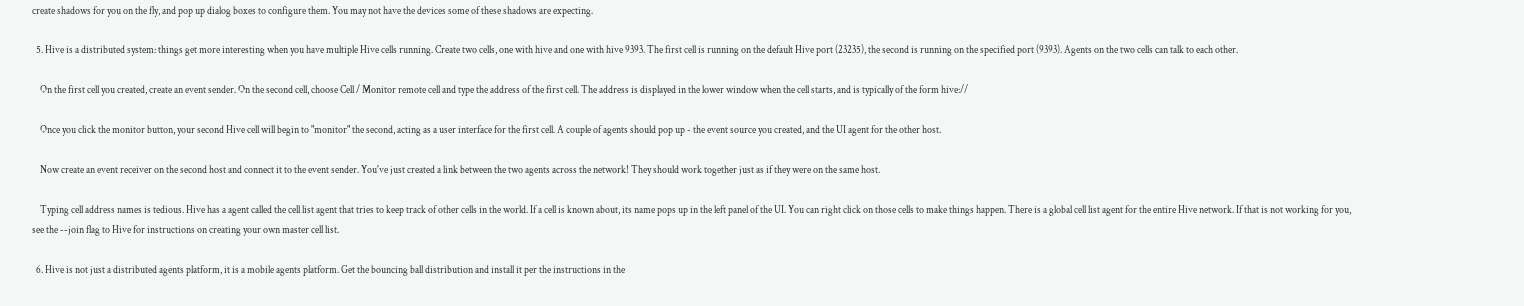create shadows for you on the fly, and pop up dialog boxes to configure them. You may not have the devices some of these shadows are expecting.

  5. Hive is a distributed system: things get more interesting when you have multiple Hive cells running. Create two cells, one with hive and one with hive 9393. The first cell is running on the default Hive port (23235), the second is running on the specified port (9393). Agents on the two cells can talk to each other.

    On the first cell you created, create an event sender. On the second cell, choose Cell / Monitor remote cell and type the address of the first cell. The address is displayed in the lower window when the cell starts, and is typically of the form hive://

    Once you click the monitor button, your second Hive cell will begin to "monitor" the second, acting as a user interface for the first cell. A couple of agents should pop up - the event source you created, and the UI agent for the other host.

    Now create an event receiver on the second host and connect it to the event sender. You've just created a link between the two agents across the network! They should work together just as if they were on the same host.

    Typing cell address names is tedious. Hive has a agent called the cell list agent that tries to keep track of other cells in the world. If a cell is known about, its name pops up in the left panel of the UI. You can right click on those cells to make things happen. There is a global cell list agent for the entire Hive network. If that is not working for you, see the --join flag to Hive for instructions on creating your own master cell list.

  6. Hive is not just a distributed agents platform, it is a mobile agents platform. Get the bouncing ball distribution and install it per the instructions in the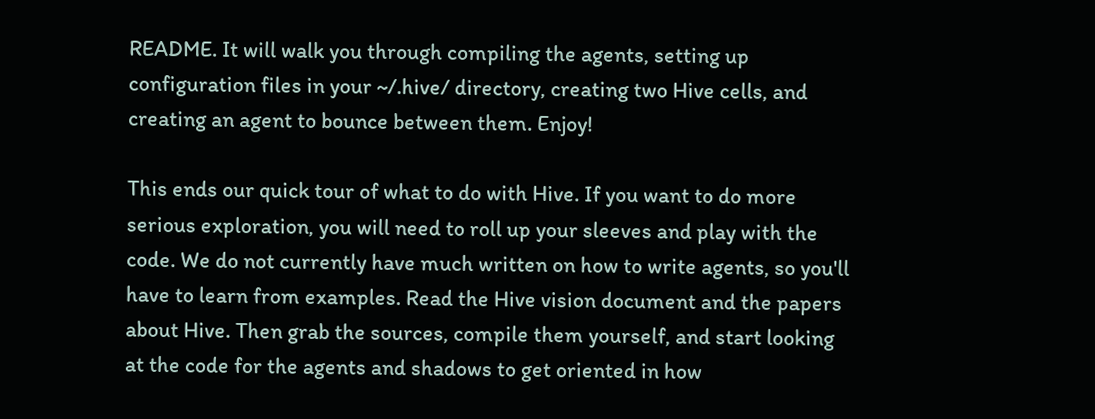README. It will walk you through compiling the agents, setting up configuration files in your ~/.hive/ directory, creating two Hive cells, and creating an agent to bounce between them. Enjoy!

This ends our quick tour of what to do with Hive. If you want to do more serious exploration, you will need to roll up your sleeves and play with the code. We do not currently have much written on how to write agents, so you'll have to learn from examples. Read the Hive vision document and the papers about Hive. Then grab the sources, compile them yourself, and start looking at the code for the agents and shadows to get oriented in how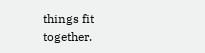things fit together.